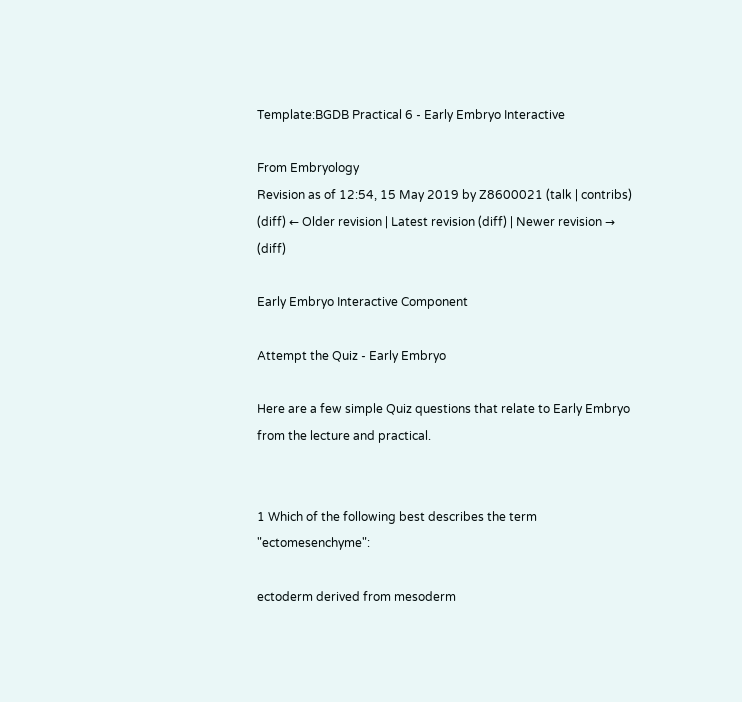Template:BGDB Practical 6 - Early Embryo Interactive

From Embryology
Revision as of 12:54, 15 May 2019 by Z8600021 (talk | contribs)
(diff) ← Older revision | Latest revision (diff) | Newer revision → (diff)

Early Embryo Interactive Component

Attempt the Quiz - Early Embryo

Here are a few simple Quiz questions that relate to Early Embryo from the lecture and practical.


1 Which of the following best describes the term "ectomesenchyme":

ectoderm derived from mesoderm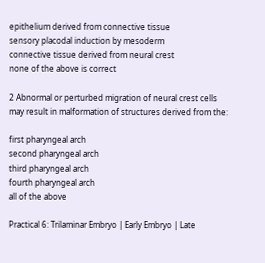epithelium derived from connective tissue
sensory placodal induction by mesoderm
connective tissue derived from neural crest
none of the above is correct

2 Abnormal or perturbed migration of neural crest cells may result in malformation of structures derived from the:

first pharyngeal arch
second pharyngeal arch
third pharyngeal arch
fourth pharyngeal arch
all of the above

Practical 6: Trilaminar Embryo | Early Embryo | Late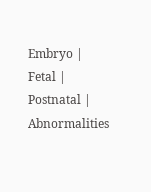Embryo | Fetal | Postnatal | Abnormalities